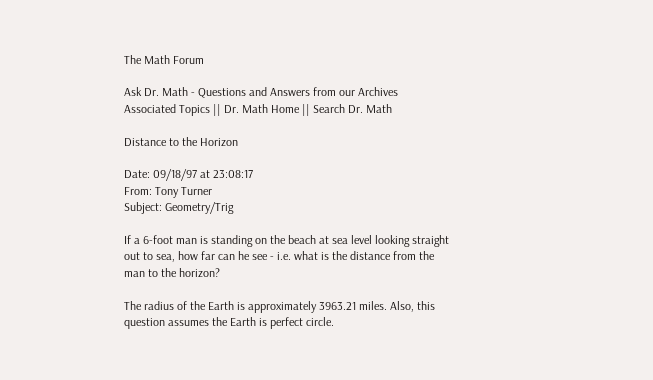The Math Forum

Ask Dr. Math - Questions and Answers from our Archives
Associated Topics || Dr. Math Home || Search Dr. Math

Distance to the Horizon

Date: 09/18/97 at 23:08:17
From: Tony Turner
Subject: Geometry/Trig

If a 6-foot man is standing on the beach at sea level looking straight
out to sea, how far can he see - i.e. what is the distance from the
man to the horizon?

The radius of the Earth is approximately 3963.21 miles. Also, this
question assumes the Earth is perfect circle.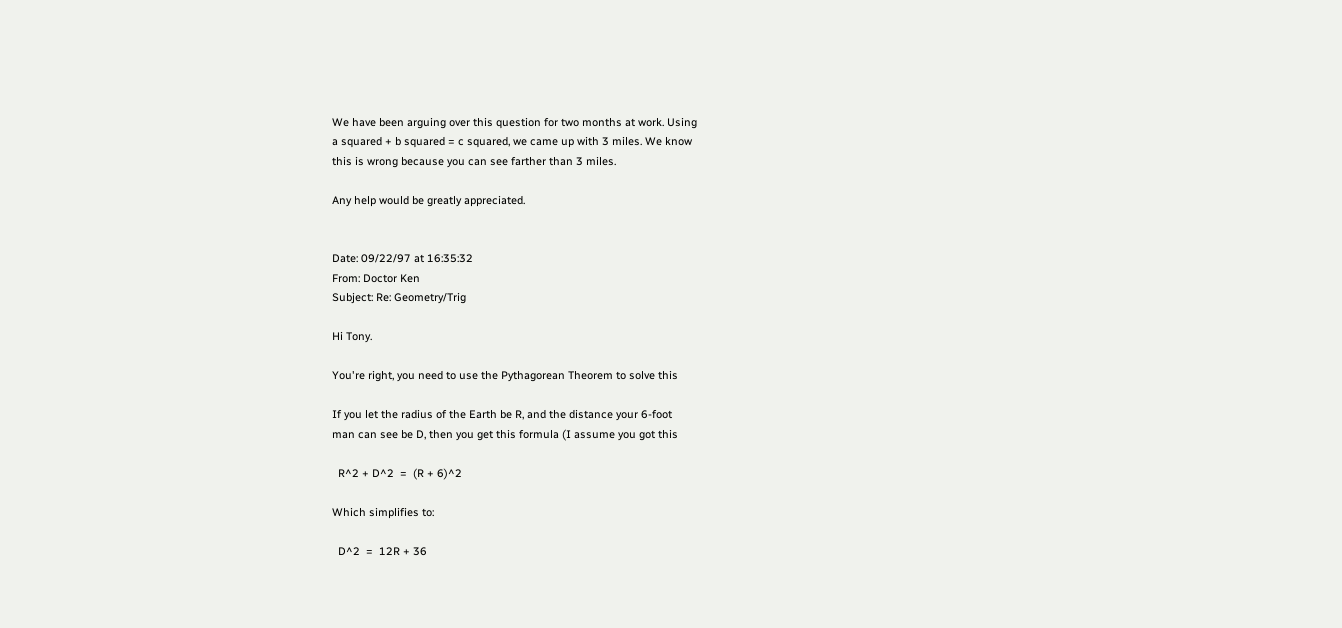We have been arguing over this question for two months at work. Using
a squared + b squared = c squared, we came up with 3 miles. We know
this is wrong because you can see farther than 3 miles.

Any help would be greatly appreciated.


Date: 09/22/97 at 16:35:32
From: Doctor Ken
Subject: Re: Geometry/Trig

Hi Tony.

You're right, you need to use the Pythagorean Theorem to solve this

If you let the radius of the Earth be R, and the distance your 6-foot
man can see be D, then you get this formula (I assume you got this

  R^2 + D^2  =  (R + 6)^2

Which simplifies to:

  D^2  =  12R + 36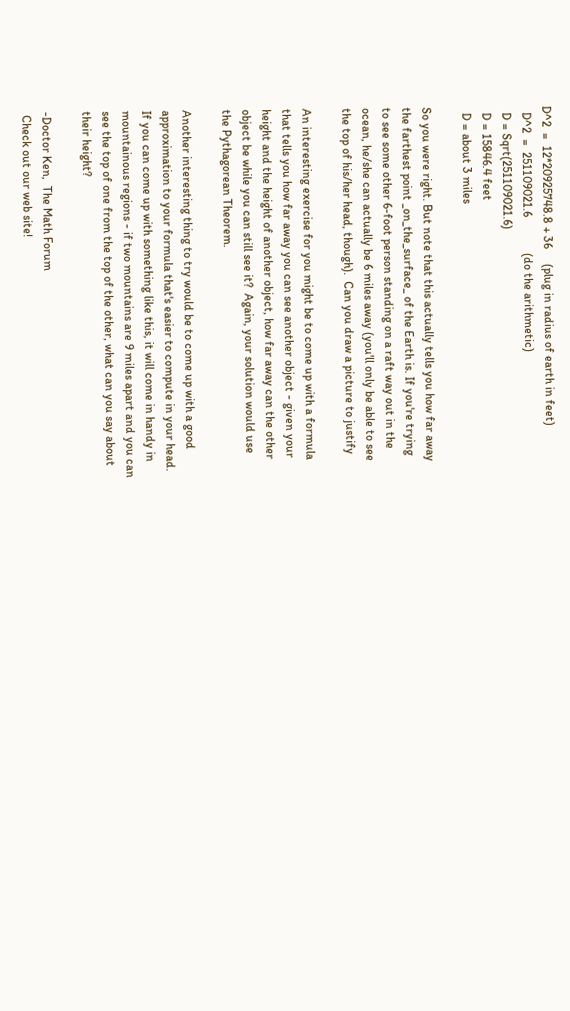D^2  =  12*20925748.8 + 36     (plug in radius of earth in feet)
  D^2  =  251109021.6            (do the arithmetic)
  D = Sqrt(251109021.6)
  D = 15846.4 feet
  D = about 3 miles

So you were right. But note that this actually tells you how far away
the farthest point _on_the_surface_ of the Earth is. If you're trying
to see some other 6-foot person standing on a raft way out in the
ocean, he/she can actually be 6 miles away (you'll only be able to see
the top of his/her head, though).  Can you draw a picture to justify

An interesting exercise for you might be to come up with a formula
that tells you how far away you can see another object - given your
height and the height of another object, how far away can the other
object be while you can still see it?  Again, your solution would use
the Pythagorean Theorem.

Another interesting thing to try would be to come up with a good
approximation to your formula that's easier to compute in your head.
If you can come up with something like this, it will come in handy in
mountainous regions - if two mountains are 9 miles apart and you can
see the top of one from the top of the other, what can you say about
their height?

-Doctor Ken,  The Math Forum
 Check out our web site!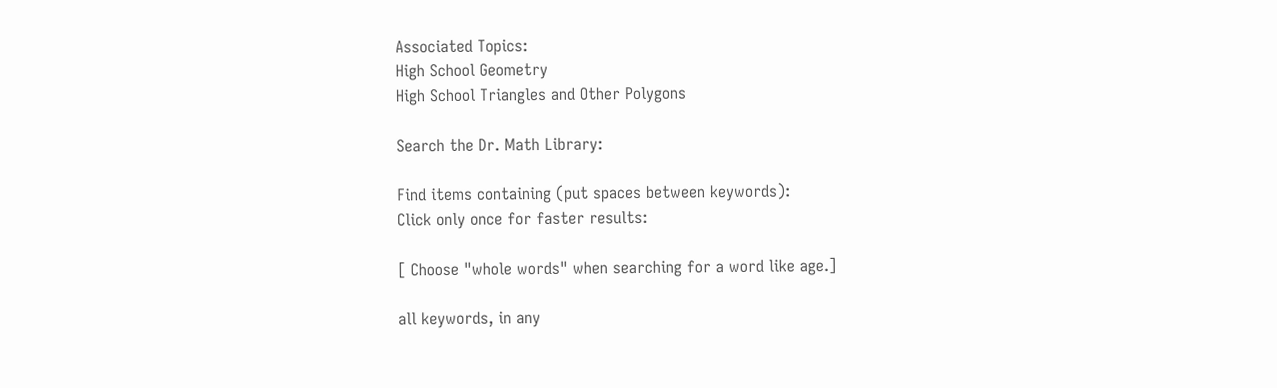Associated Topics:
High School Geometry
High School Triangles and Other Polygons

Search the Dr. Math Library:

Find items containing (put spaces between keywords):
Click only once for faster results:

[ Choose "whole words" when searching for a word like age.]

all keywords, in any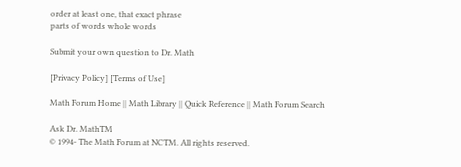order at least one, that exact phrase
parts of words whole words

Submit your own question to Dr. Math

[Privacy Policy] [Terms of Use]

Math Forum Home || Math Library || Quick Reference || Math Forum Search

Ask Dr. MathTM
© 1994- The Math Forum at NCTM. All rights reserved.